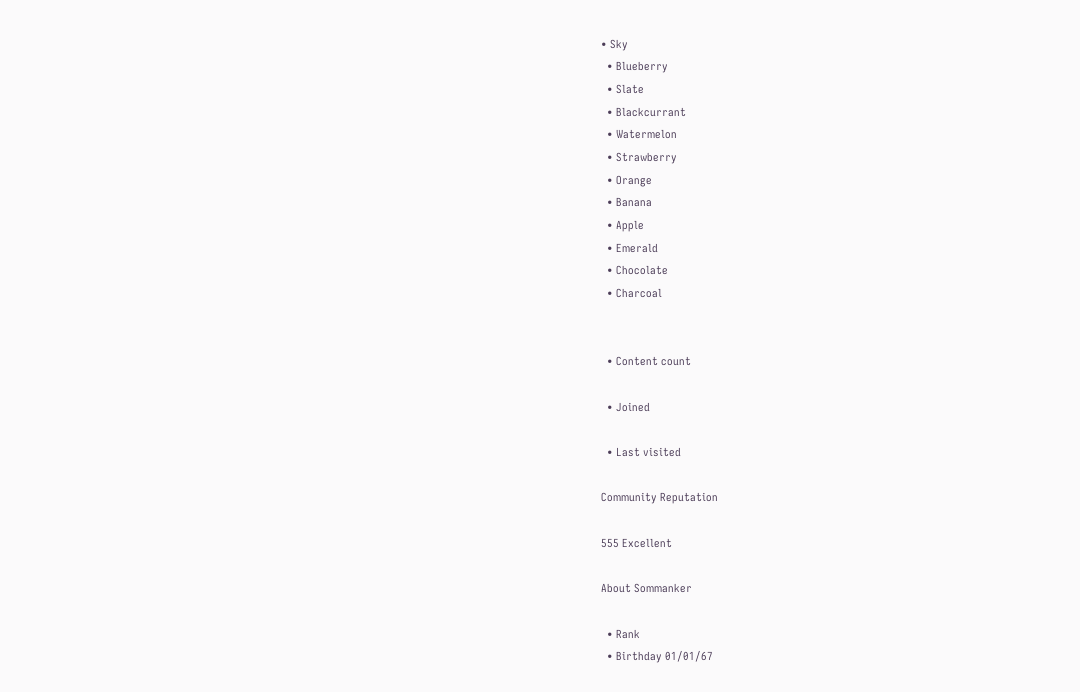• Sky
  • Blueberry
  • Slate
  • Blackcurrant
  • Watermelon
  • Strawberry
  • Orange
  • Banana
  • Apple
  • Emerald
  • Chocolate
  • Charcoal


  • Content count

  • Joined

  • Last visited

Community Reputation

555 Excellent

About Sommanker

  • Rank
  • Birthday 01/01/67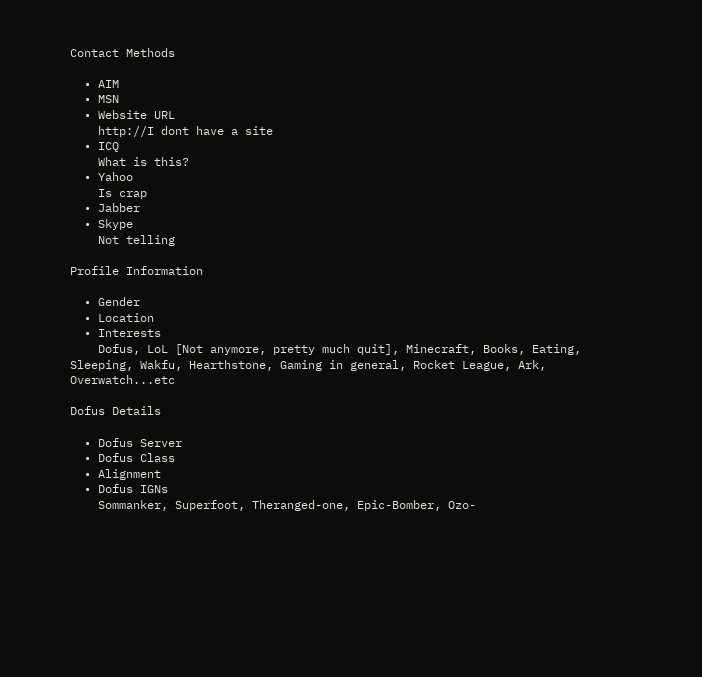Contact Methods

  • AIM
  • MSN
  • Website URL
    http://I dont have a site
  • ICQ
    What is this?
  • Yahoo
    Is crap
  • Jabber
  • Skype
    Not telling

Profile Information

  • Gender
  • Location
  • Interests
    Dofus, LoL [Not anymore, pretty much quit], Minecraft, Books, Eating, Sleeping, Wakfu, Hearthstone, Gaming in general, Rocket League, Ark, Overwatch...etc

Dofus Details

  • Dofus Server
  • Dofus Class
  • Alignment
  • Dofus IGNs
    Sommanker, Superfoot, Theranged-one, Epic-Bomber, Ozo-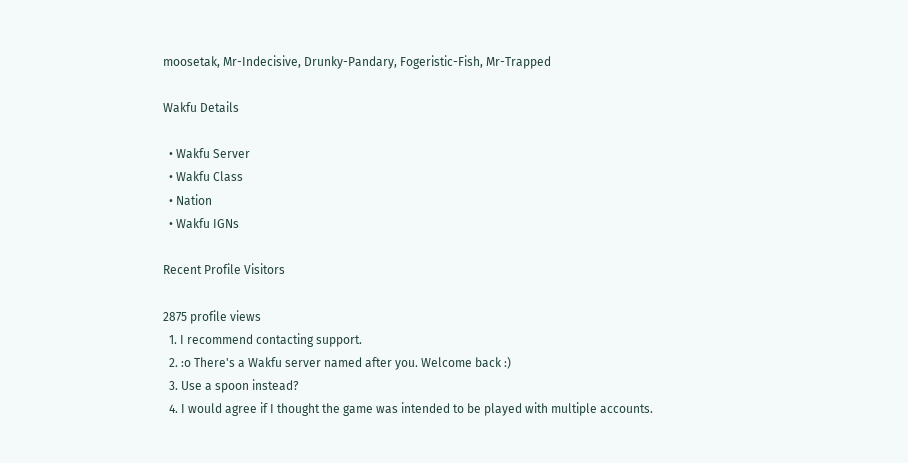moosetak, Mr-Indecisive, Drunky-Pandary, Fogeristic-Fish, Mr-Trapped

Wakfu Details

  • Wakfu Server
  • Wakfu Class
  • Nation
  • Wakfu IGNs

Recent Profile Visitors

2875 profile views
  1. I recommend contacting support.
  2. :o There's a Wakfu server named after you. Welcome back :)
  3. Use a spoon instead?
  4. I would agree if I thought the game was intended to be played with multiple accounts.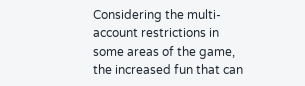Considering the multi-account restrictions in some areas of the game, the increased fun that can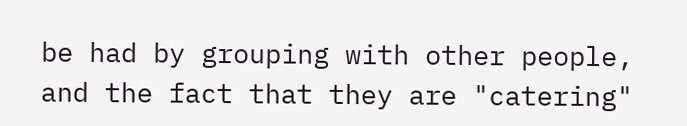be had by grouping with other people, and the fact that they are "catering"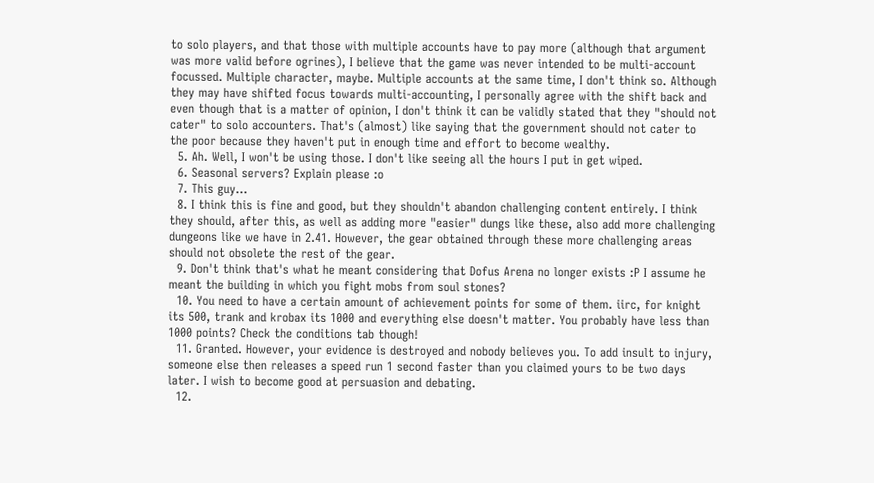to solo players, and that those with multiple accounts have to pay more (although that argument was more valid before ogrines), I believe that the game was never intended to be multi-account focussed. Multiple character, maybe. Multiple accounts at the same time, I don't think so. Although they may have shifted focus towards multi-accounting, I personally agree with the shift back and even though that is a matter of opinion, I don't think it can be validly stated that they "should not cater" to solo accounters. That's (almost) like saying that the government should not cater to the poor because they haven't put in enough time and effort to become wealthy.
  5. Ah. Well, I won't be using those. I don't like seeing all the hours I put in get wiped.
  6. Seasonal servers? Explain please :o
  7. This guy...
  8. I think this is fine and good, but they shouldn't abandon challenging content entirely. I think they should, after this, as well as adding more "easier" dungs like these, also add more challenging dungeons like we have in 2.41. However, the gear obtained through these more challenging areas should not obsolete the rest of the gear.
  9. Don't think that's what he meant considering that Dofus Arena no longer exists :P I assume he meant the building in which you fight mobs from soul stones?
  10. You need to have a certain amount of achievement points for some of them. iirc, for knight its 500, trank and krobax its 1000 and everything else doesn't matter. You probably have less than 1000 points? Check the conditions tab though!
  11. Granted. However, your evidence is destroyed and nobody believes you. To add insult to injury, someone else then releases a speed run 1 second faster than you claimed yours to be two days later. I wish to become good at persuasion and debating.
  12.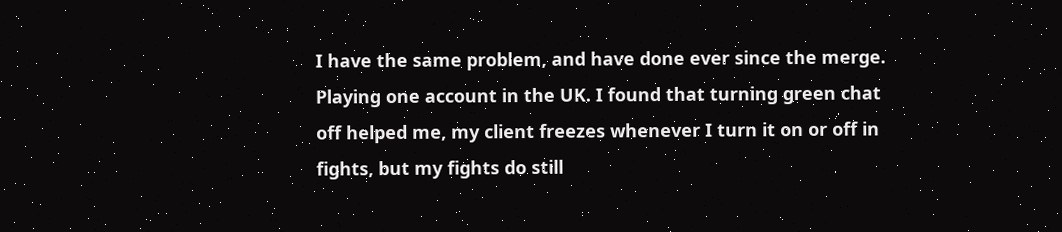I have the same problem, and have done ever since the merge. Playing one account in the UK. I found that turning green chat off helped me, my client freezes whenever I turn it on or off in fights, but my fights do still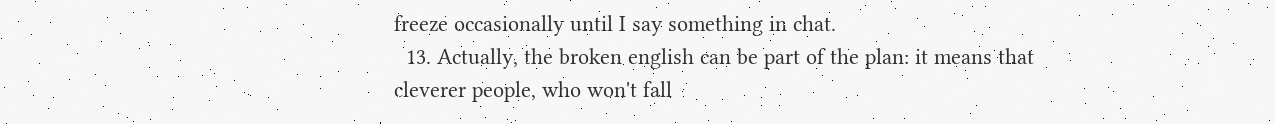freeze occasionally until I say something in chat.
  13. Actually, the broken english can be part of the plan: it means that cleverer people, who won't fall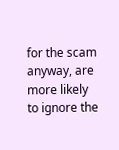for the scam anyway, are more likely to ignore the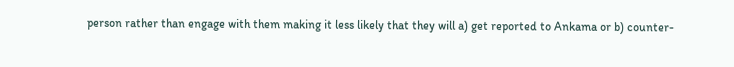person rather than engage with them making it less likely that they will a) get reported to Ankama or b) counter-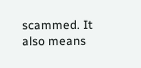scammed. It also means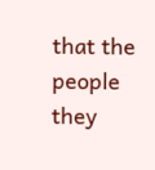that the people they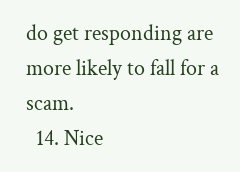do get responding are more likely to fall for a scam.
  14. Nice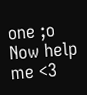one ;o Now help me <3